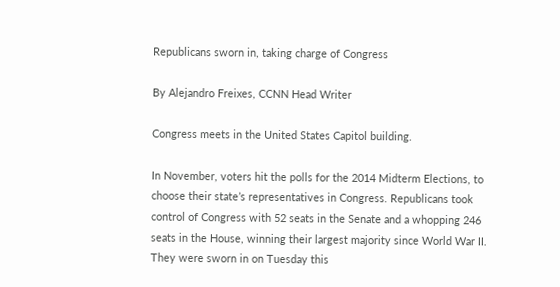Republicans sworn in, taking charge of Congress

By Alejandro Freixes, CCNN Head Writer

Congress meets in the United States Capitol building.

In November, voters hit the polls for the 2014 Midterm Elections, to choose their state’s representatives in Congress. Republicans took control of Congress with 52 seats in the Senate and a whopping 246 seats in the House, winning their largest majority since World War II. They were sworn in on Tuesday this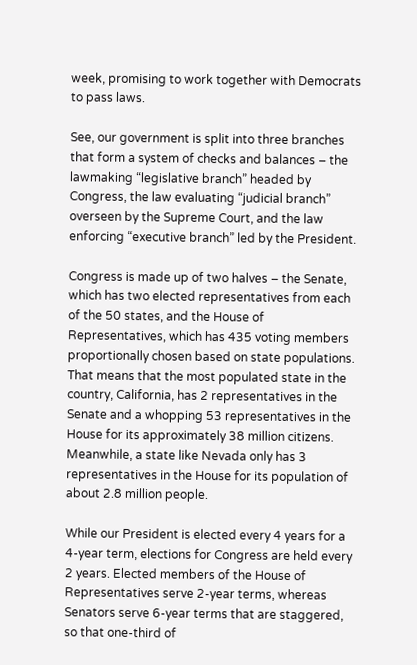week, promising to work together with Democrats to pass laws.

See, our government is split into three branches that form a system of checks and balances – the lawmaking “legislative branch” headed by Congress, the law evaluating “judicial branch” overseen by the Supreme Court, and the law enforcing “executive branch” led by the President.

Congress is made up of two halves – the Senate, which has two elected representatives from each of the 50 states, and the House of Representatives, which has 435 voting members proportionally chosen based on state populations. That means that the most populated state in the country, California, has 2 representatives in the Senate and a whopping 53 representatives in the House for its approximately 38 million citizens. Meanwhile, a state like Nevada only has 3 representatives in the House for its population of about 2.8 million people.

While our President is elected every 4 years for a 4-year term, elections for Congress are held every 2 years. Elected members of the House of Representatives serve 2-year terms, whereas Senators serve 6-year terms that are staggered, so that one-third of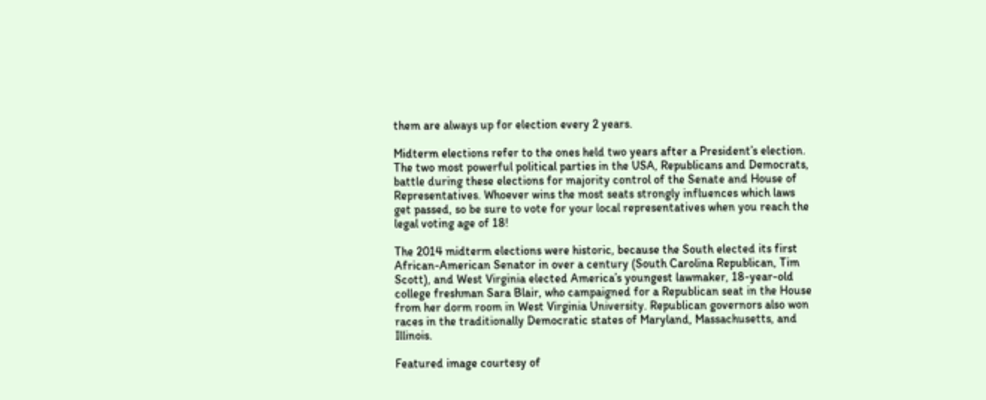them are always up for election every 2 years.

Midterm elections refer to the ones held two years after a President’s election. The two most powerful political parties in the USA, Republicans and Democrats, battle during these elections for majority control of the Senate and House of Representatives. Whoever wins the most seats strongly influences which laws get passed, so be sure to vote for your local representatives when you reach the legal voting age of 18!

The 2014 midterm elections were historic, because the South elected its first African-American Senator in over a century (South Carolina Republican, Tim Scott), and West Virginia elected America’s youngest lawmaker, 18-year-old college freshman Sara Blair, who campaigned for a Republican seat in the House from her dorm room in West Virginia University. Republican governors also won races in the traditionally Democratic states of Maryland, Massachusetts, and Illinois.

Featured image courtesy of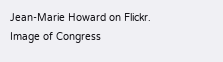Jean-Marie Howard on Flickr. Image of Congress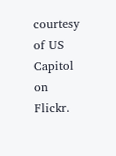courtesy of US Capitol on Flickr.